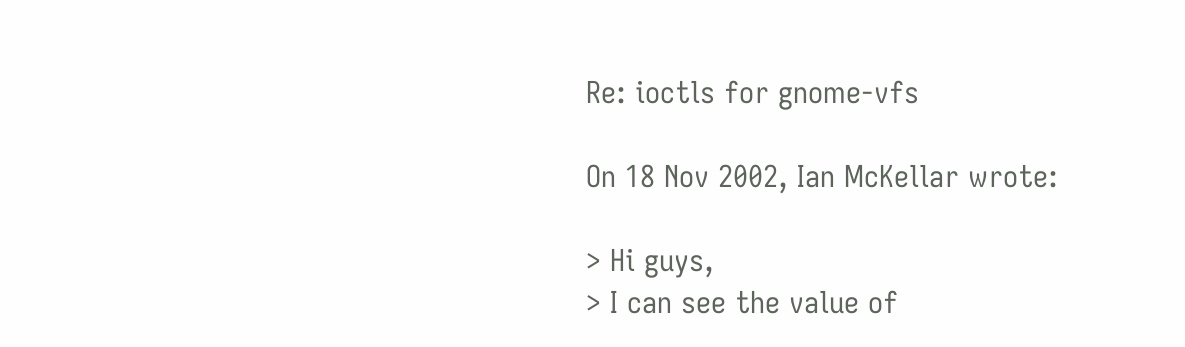Re: ioctls for gnome-vfs

On 18 Nov 2002, Ian McKellar wrote:

> Hi guys,
> I can see the value of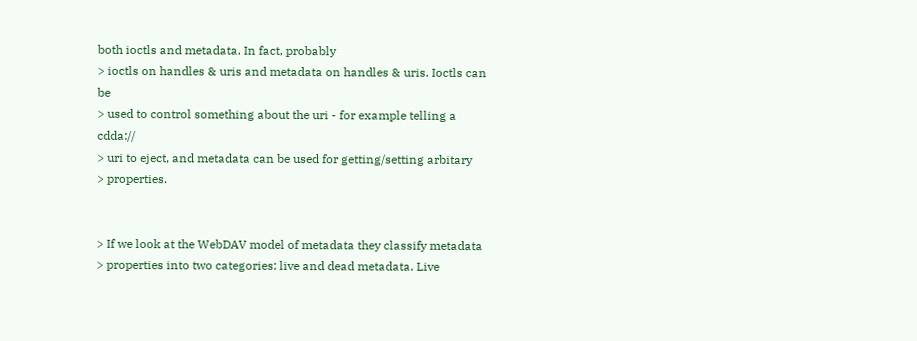both ioctls and metadata. In fact, probably
> ioctls on handles & uris and metadata on handles & uris. Ioctls can be
> used to control something about the uri - for example telling a cdda://
> uri to eject, and metadata can be used for getting/setting arbitary
> properties.


> If we look at the WebDAV model of metadata they classify metadata
> properties into two categories: live and dead metadata. Live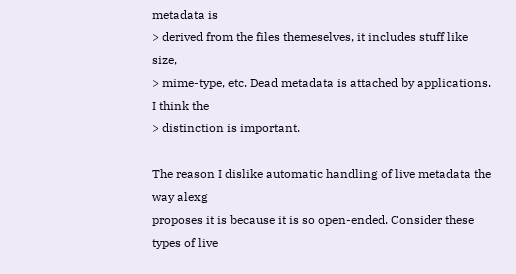metadata is
> derived from the files themeselves, it includes stuff like size,
> mime-type, etc. Dead metadata is attached by applications. I think the
> distinction is important.

The reason I dislike automatic handling of live metadata the way alexg
proposes it is because it is so open-ended. Consider these types of live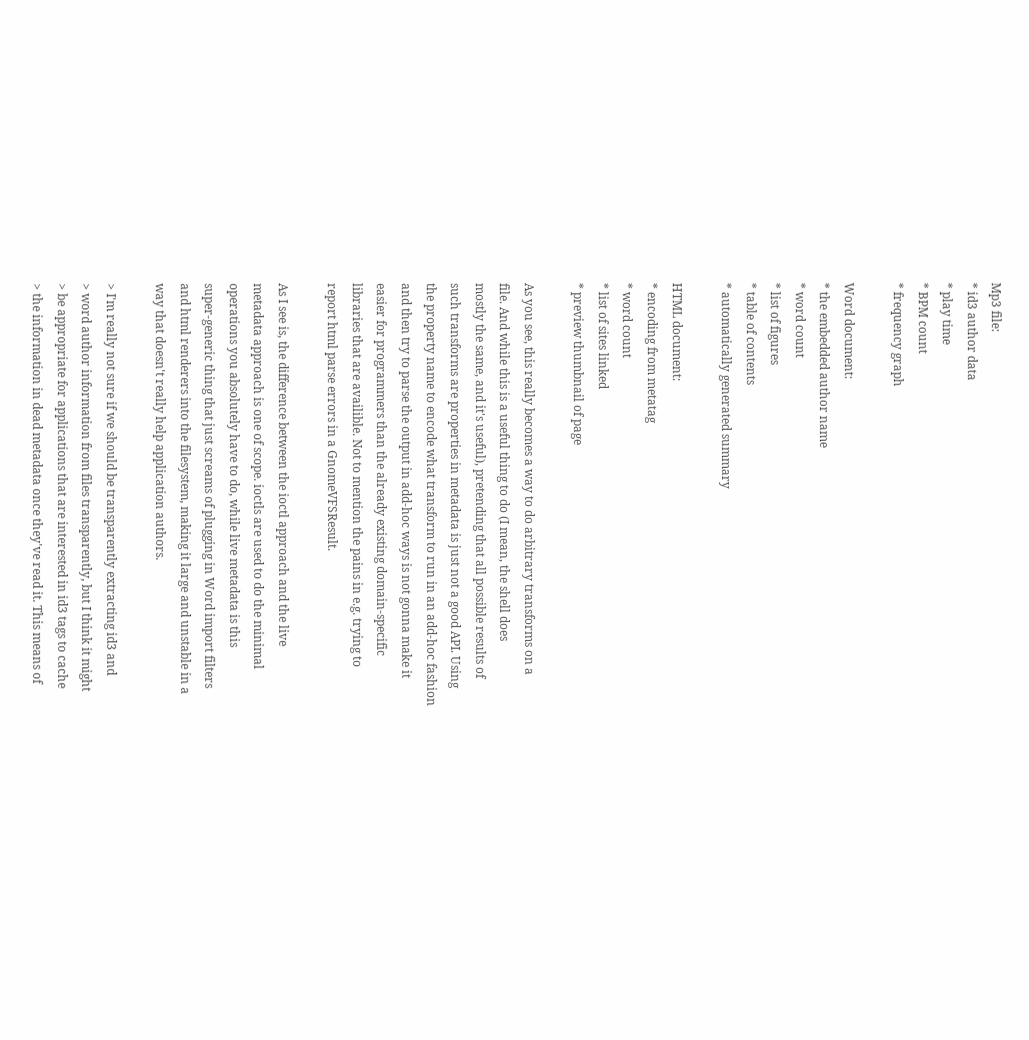Mp3 file:
* id3 author data
* play time
* BPM count
* frequency graph

Word document:
* the embedded author name
* word count
* list of figures
* table of contents
* automatically generated summary

HTML document:
* encoding from metatag
* word count
* list of sites linked
* preview thumbnail of page

As you see, this really becomes a way to do arbitrary transforms on a
file. And while this is a useful thing to do (I mean, the shell does
mostly the same, and it's useful), pretending that all possible results of
such transforms are properties in metadata is just not a good API. Using
the property name to encode what transform to run in an add-hoc fashion
and then try to parse the output in add-hoc ways is not gonna make it
easier for programmers than the already existing domain-specific
libraries that are availible. Not to mention the pains in e.g. trying to
report html parse errors in a GnomeVFSResult.

As I see is, the difference between the ioctl approach and the live
metadata approach is one of scope. ioctls are used to do the minimal
operations you absolutely have to do, while live metadata is this
super-generic thing that just screams of plugging in Word import filters
and html renderers into the filesystem, making it large and unstable in a
way that doesn't really help application authors.

> I'm really not sure if we should be transparently extracting id3 and
> word author information from files transparently, but I think it might
> be appropriate for applications that are interested in id3 tags to cache
> the information in dead metadata once they've read it. This means of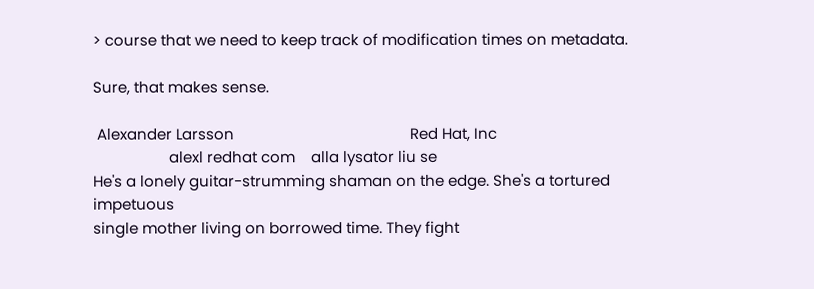> course that we need to keep track of modification times on metadata.

Sure, that makes sense.

 Alexander Larsson                                            Red Hat, Inc
                   alexl redhat com    alla lysator liu se
He's a lonely guitar-strumming shaman on the edge. She's a tortured impetuous
single mother living on borrowed time. They fight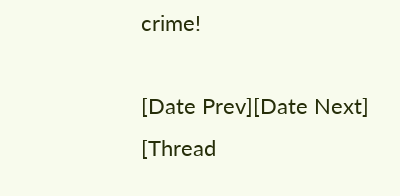crime!

[Date Prev][Date Next]   [Thread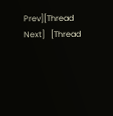Prev][Thread Next]   [Thread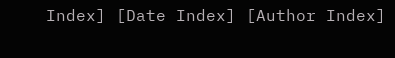Index] [Date Index] [Author Index]